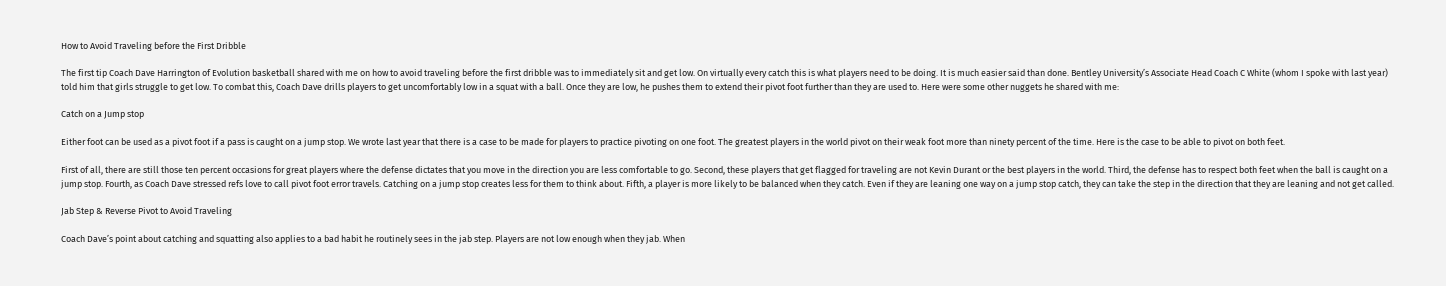How to Avoid Traveling before the First Dribble

The first tip Coach Dave Harrington of Evolution basketball shared with me on how to avoid traveling before the first dribble was to immediately sit and get low. On virtually every catch this is what players need to be doing. It is much easier said than done. Bentley University’s Associate Head Coach C White (whom I spoke with last year) told him that girls struggle to get low. To combat this, Coach Dave drills players to get uncomfortably low in a squat with a ball. Once they are low, he pushes them to extend their pivot foot further than they are used to. Here were some other nuggets he shared with me:

Catch on a Jump stop

Either foot can be used as a pivot foot if a pass is caught on a jump stop. We wrote last year that there is a case to be made for players to practice pivoting on one foot. The greatest players in the world pivot on their weak foot more than ninety percent of the time. Here is the case to be able to pivot on both feet.

First of all, there are still those ten percent occasions for great players where the defense dictates that you move in the direction you are less comfortable to go. Second, these players that get flagged for traveling are not Kevin Durant or the best players in the world. Third, the defense has to respect both feet when the ball is caught on a jump stop. Fourth, as Coach Dave stressed refs love to call pivot foot error travels. Catching on a jump stop creates less for them to think about. Fifth, a player is more likely to be balanced when they catch. Even if they are leaning one way on a jump stop catch, they can take the step in the direction that they are leaning and not get called.

Jab Step & Reverse Pivot to Avoid Traveling

Coach Dave’s point about catching and squatting also applies to a bad habit he routinely sees in the jab step. Players are not low enough when they jab. When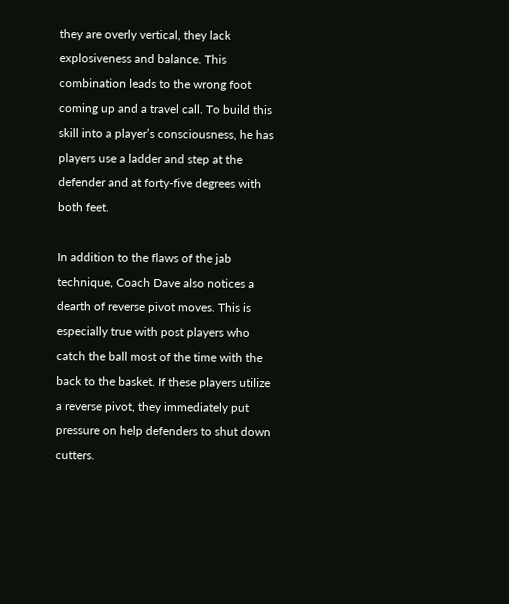they are overly vertical, they lack explosiveness and balance. This combination leads to the wrong foot coming up and a travel call. To build this skill into a player’s consciousness, he has players use a ladder and step at the defender and at forty-five degrees with both feet.

In addition to the flaws of the jab technique, Coach Dave also notices a dearth of reverse pivot moves. This is especially true with post players who catch the ball most of the time with the back to the basket. If these players utilize a reverse pivot, they immediately put pressure on help defenders to shut down cutters.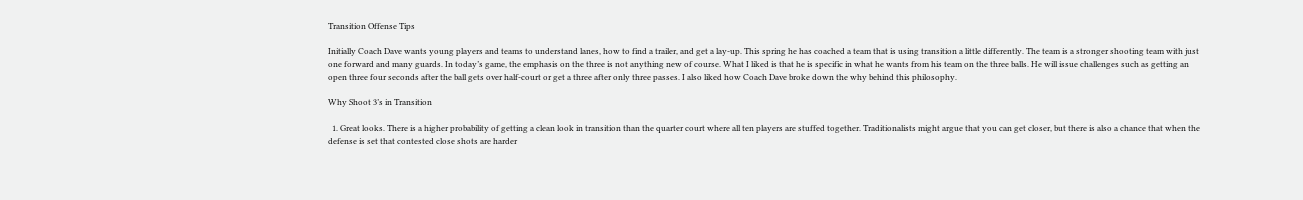Transition Offense Tips

Initially Coach Dave wants young players and teams to understand lanes, how to find a trailer, and get a lay-up. This spring he has coached a team that is using transition a little differently. The team is a stronger shooting team with just one forward and many guards. In today’s game, the emphasis on the three is not anything new of course. What I liked is that he is specific in what he wants from his team on the three balls. He will issue challenges such as getting an open three four seconds after the ball gets over half-court or get a three after only three passes. I also liked how Coach Dave broke down the why behind this philosophy.

Why Shoot 3’s in Transition

  1. Great looks. There is a higher probability of getting a clean look in transition than the quarter court where all ten players are stuffed together. Traditionalists might argue that you can get closer, but there is also a chance that when the defense is set that contested close shots are harder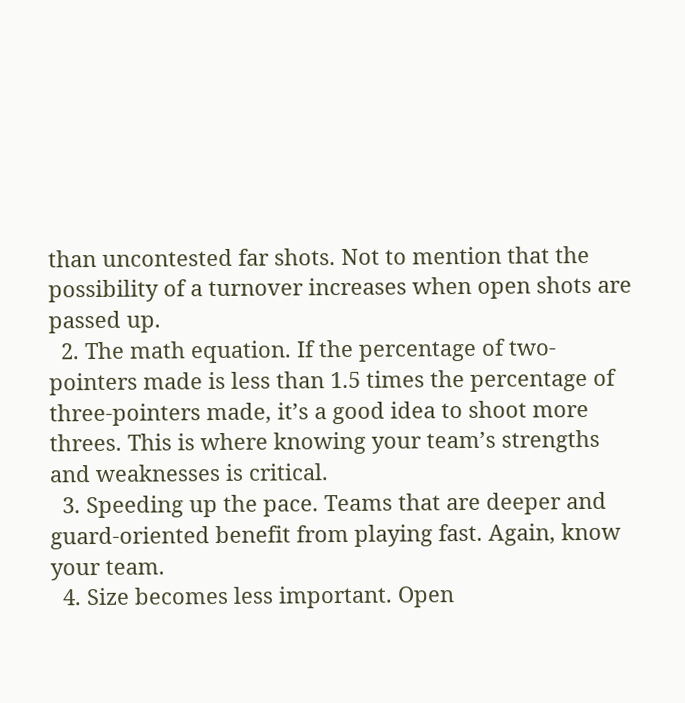than uncontested far shots. Not to mention that the possibility of a turnover increases when open shots are passed up.
  2. The math equation. If the percentage of two-pointers made is less than 1.5 times the percentage of three-pointers made, it’s a good idea to shoot more threes. This is where knowing your team’s strengths and weaknesses is critical.
  3. Speeding up the pace. Teams that are deeper and guard-oriented benefit from playing fast. Again, know your team.
  4. Size becomes less important. Open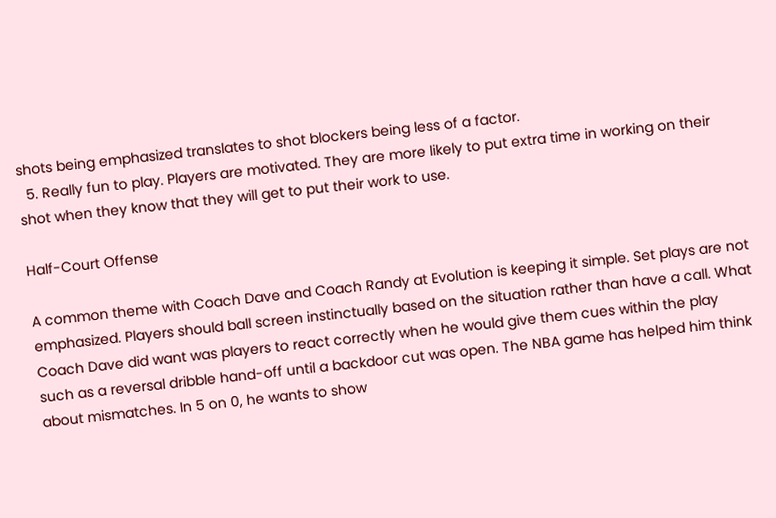shots being emphasized translates to shot blockers being less of a factor.
  5. Really fun to play. Players are motivated. They are more likely to put extra time in working on their shot when they know that they will get to put their work to use.

Half-Court Offense

A common theme with Coach Dave and Coach Randy at Evolution is keeping it simple. Set plays are not emphasized. Players should ball screen instinctually based on the situation rather than have a call. What Coach Dave did want was players to react correctly when he would give them cues within the play such as a reversal dribble hand-off until a backdoor cut was open. The NBA game has helped him think about mismatches. In 5 on 0, he wants to show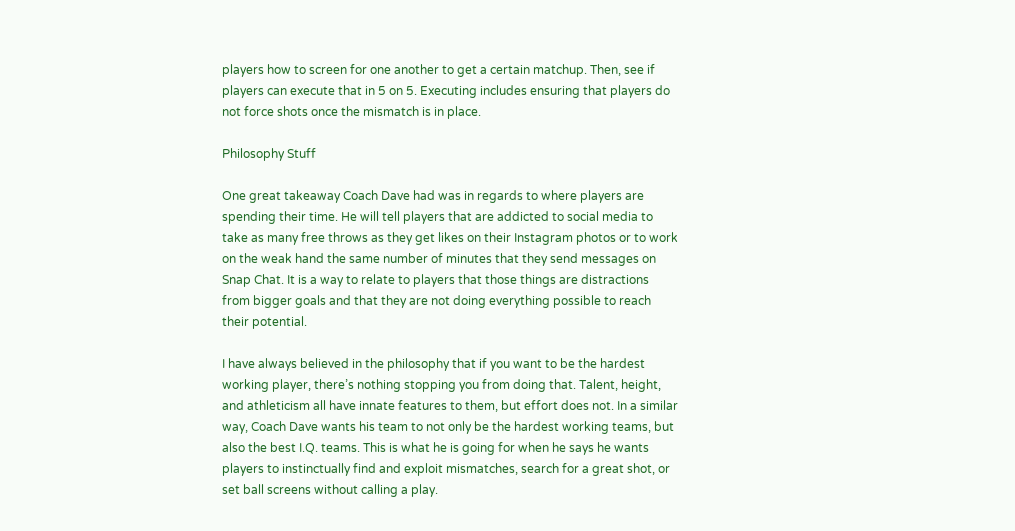players how to screen for one another to get a certain matchup. Then, see if players can execute that in 5 on 5. Executing includes ensuring that players do not force shots once the mismatch is in place.

Philosophy Stuff

One great takeaway Coach Dave had was in regards to where players are spending their time. He will tell players that are addicted to social media to take as many free throws as they get likes on their Instagram photos or to work on the weak hand the same number of minutes that they send messages on Snap Chat. It is a way to relate to players that those things are distractions from bigger goals and that they are not doing everything possible to reach their potential.

I have always believed in the philosophy that if you want to be the hardest working player, there’s nothing stopping you from doing that. Talent, height, and athleticism all have innate features to them, but effort does not. In a similar way, Coach Dave wants his team to not only be the hardest working teams, but also the best I.Q. teams. This is what he is going for when he says he wants players to instinctually find and exploit mismatches, search for a great shot, or set ball screens without calling a play.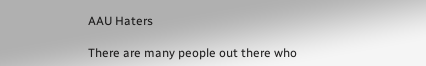AAU Haters

There are many people out there who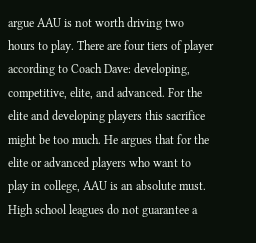argue AAU is not worth driving two hours to play. There are four tiers of player according to Coach Dave: developing, competitive, elite, and advanced. For the elite and developing players this sacrifice might be too much. He argues that for the elite or advanced players who want to play in college, AAU is an absolute must. High school leagues do not guarantee a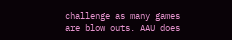challenge as many games are blow outs. AAU does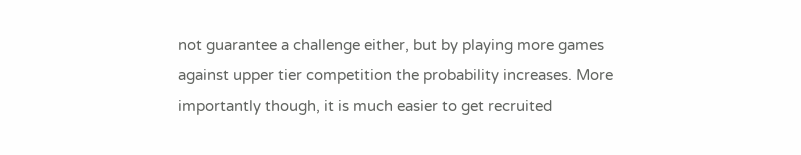not guarantee a challenge either, but by playing more games against upper tier competition the probability increases. More importantly though, it is much easier to get recruited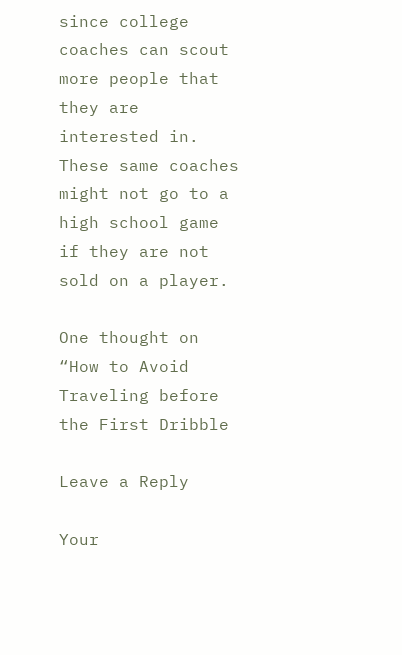since college coaches can scout more people that they are interested in. These same coaches might not go to a high school game if they are not sold on a player.

One thought on “How to Avoid Traveling before the First Dribble

Leave a Reply

Your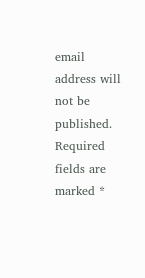email address will not be published. Required fields are marked *